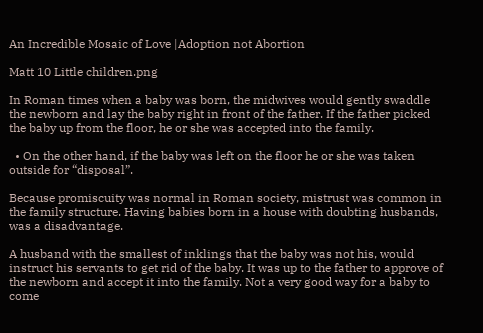An Incredible Mosaic of Love |Adoption not Abortion

Matt 10 Little children.png

In Roman times when a baby was born, the midwives would gently swaddle the newborn and lay the baby right in front of the father. If the father picked the baby up from the floor, he or she was accepted into the family.

  • On the other hand, if the baby was left on the floor he or she was taken outside for “disposal”.

Because promiscuity was normal in Roman society, mistrust was common in the family structure. Having babies born in a house with doubting husbands, was a disadvantage.

A husband with the smallest of inklings that the baby was not his, would instruct his servants to get rid of the baby. It was up to the father to approve of the newborn and accept it into the family. Not a very good way for a baby to come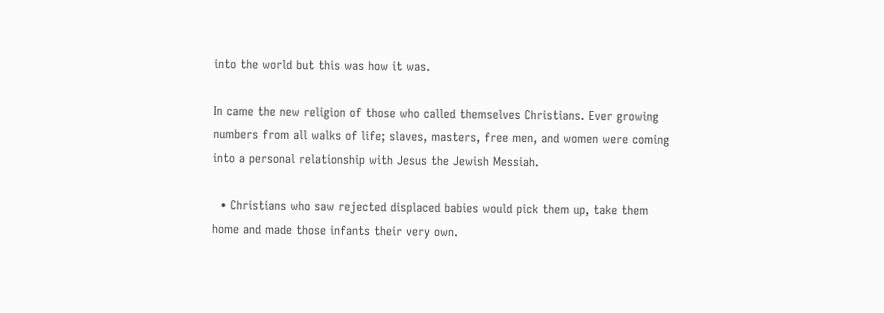into the world but this was how it was.

In came the new religion of those who called themselves Christians. Ever growing numbers from all walks of life; slaves, masters, free men, and women were coming into a personal relationship with Jesus the Jewish Messiah.

  • Christians who saw rejected displaced babies would pick them up, take them home and made those infants their very own.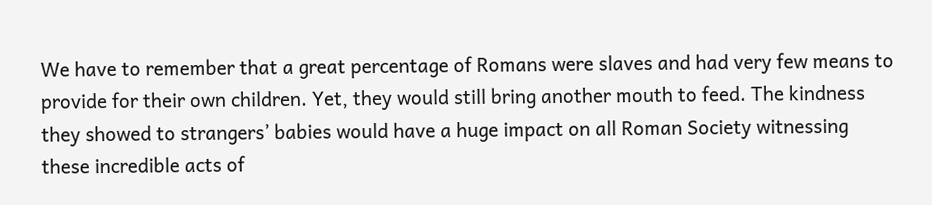We have to remember that a great percentage of Romans were slaves and had very few means to provide for their own children. Yet, they would still bring another mouth to feed. The kindness they showed to strangers’ babies would have a huge impact on all Roman Society witnessing these incredible acts of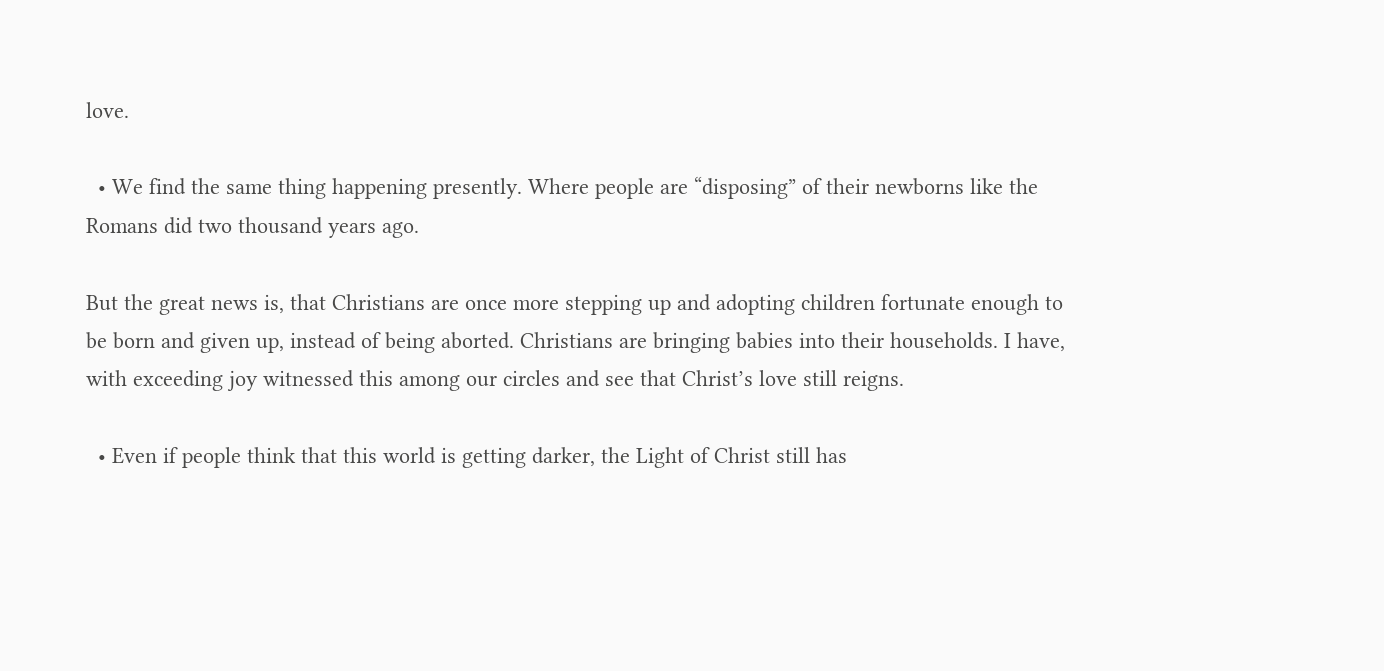love.

  • We find the same thing happening presently. Where people are “disposing” of their newborns like the Romans did two thousand years ago.

But the great news is, that Christians are once more stepping up and adopting children fortunate enough to be born and given up, instead of being aborted. Christians are bringing babies into their households. I have, with exceeding joy witnessed this among our circles and see that Christ’s love still reigns.

  • Even if people think that this world is getting darker, the Light of Christ still has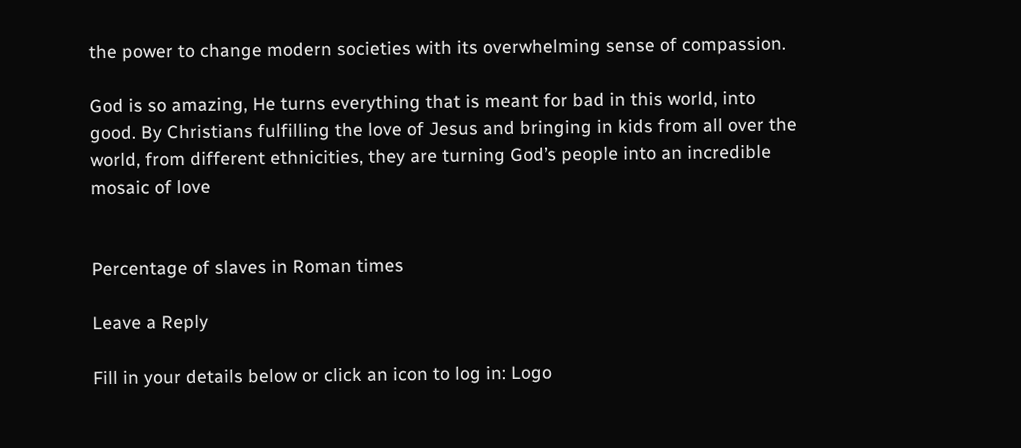the power to change modern societies with its overwhelming sense of compassion.

God is so amazing, He turns everything that is meant for bad in this world, into good. By Christians fulfilling the love of Jesus and bringing in kids from all over the world, from different ethnicities, they are turning God’s people into an incredible mosaic of love


Percentage of slaves in Roman times

Leave a Reply

Fill in your details below or click an icon to log in: Logo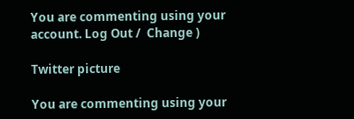You are commenting using your account. Log Out /  Change )

Twitter picture

You are commenting using your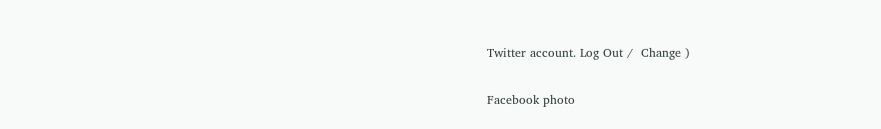Twitter account. Log Out /  Change )

Facebook photo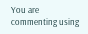You are commenting using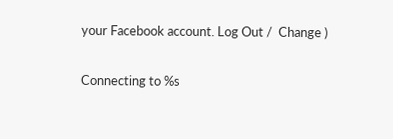your Facebook account. Log Out /  Change )

Connecting to %s